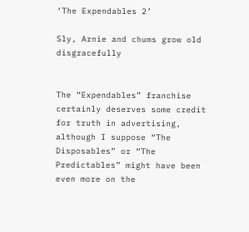‘The Expendables 2’

Sly, Arnie and chums grow old disgracefully


The “Expendables” franchise certainly deserves some credit for truth in advertising, although I suppose “The Disposables” or “The Predictables” might have been even more on the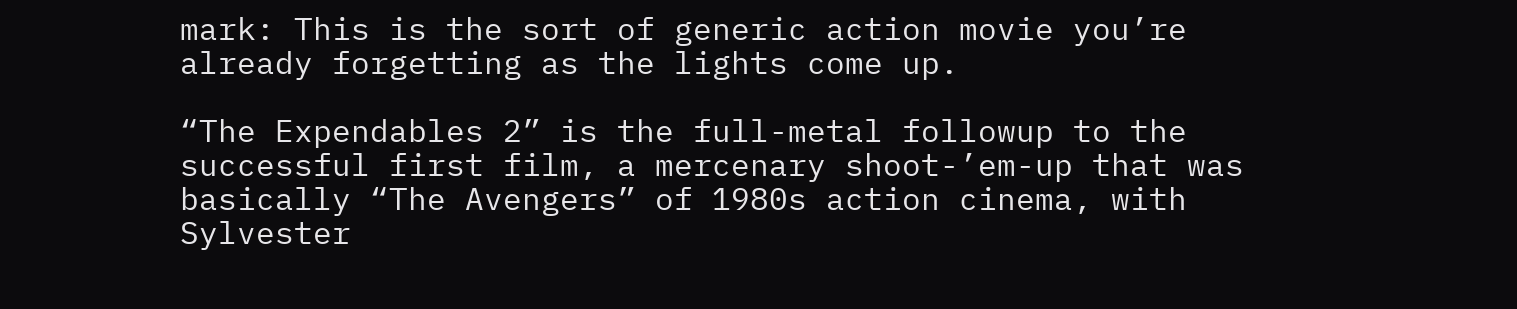mark: This is the sort of generic action movie you’re already forgetting as the lights come up.

“The Expendables 2” is the full-metal followup to the successful first film, a mercenary shoot-’em-up that was basically “The Avengers” of 1980s action cinema, with Sylvester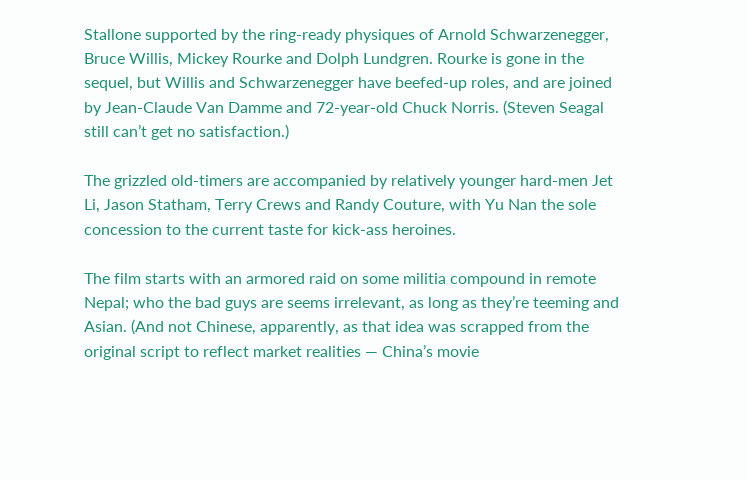Stallone supported by the ring-ready physiques of Arnold Schwarzenegger, Bruce Willis, Mickey Rourke and Dolph Lundgren. Rourke is gone in the sequel, but Willis and Schwarzenegger have beefed-up roles, and are joined by Jean-Claude Van Damme and 72-year-old Chuck Norris. (Steven Seagal still can’t get no satisfaction.)

The grizzled old-timers are accompanied by relatively younger hard-men Jet Li, Jason Statham, Terry Crews and Randy Couture, with Yu Nan the sole concession to the current taste for kick-ass heroines.

The film starts with an armored raid on some militia compound in remote Nepal; who the bad guys are seems irrelevant, as long as they’re teeming and Asian. (And not Chinese, apparently, as that idea was scrapped from the original script to reflect market realities — China’s movie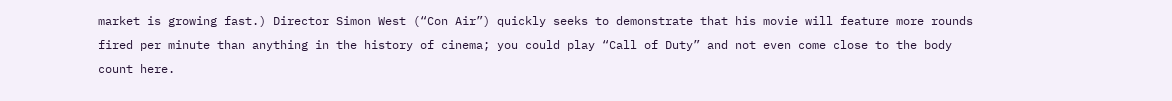market is growing fast.) Director Simon West (“Con Air”) quickly seeks to demonstrate that his movie will feature more rounds fired per minute than anything in the history of cinema; you could play “Call of Duty” and not even come close to the body count here.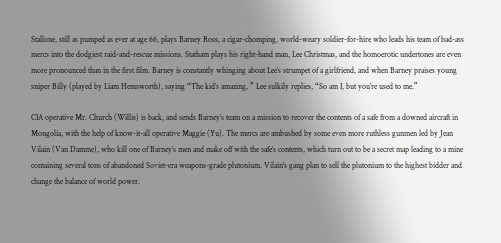Stallone, still as pumped as ever at age 66, plays Barney Ross, a cigar-chomping, world-weary soldier-for-hire who leads his team of bad-ass mercs into the dodgiest raid-and-rescue missions. Statham plays his right-hand man, Lee Christmas, and the homoerotic undertones are even more pronounced than in the first film. Barney is constantly whinging about Lee’s strumpet of a girlfriend, and when Barney praises young sniper Billy (played by Liam Hemsworth), saying “The kid’s amazing, ” Lee sulkily replies, “So am I, but you’re used to me.”

CIA operative Mr. Church (Willis) is back, and sends Barney’s team on a mission to recover the contents of a safe from a downed aircraft in Mongolia, with the help of know-it-all operative Maggie (Yu). The mercs are ambushed by some even more ruthless gunmen led by Jean Vilain (Van Damme), who kill one of Barney’s men and make off with the safe’s contents, which turn out to be a secret map leading to a mine containing several tons of abandoned Soviet-era weapons-grade plutonium. Vilain’s gang plan to sell the plutonium to the highest bidder and change the balance of world power.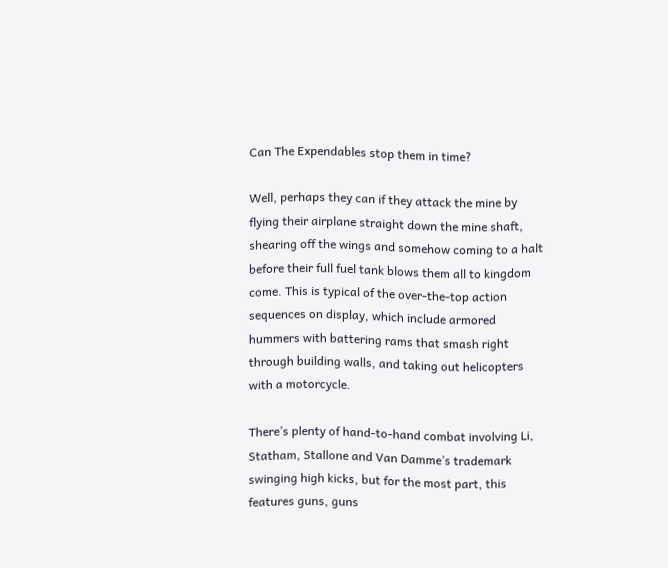Can The Expendables stop them in time?

Well, perhaps they can if they attack the mine by flying their airplane straight down the mine shaft, shearing off the wings and somehow coming to a halt before their full fuel tank blows them all to kingdom come. This is typical of the over-the-top action sequences on display, which include armored hummers with battering rams that smash right through building walls, and taking out helicopters with a motorcycle.

There’s plenty of hand-to-hand combat involving Li, Statham, Stallone and Van Damme’s trademark swinging high kicks, but for the most part, this features guns, guns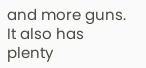and more guns. It also has plenty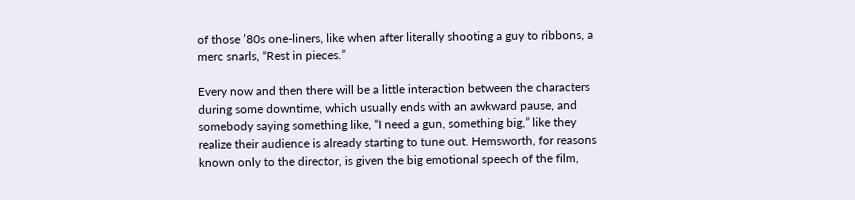of those ’80s one-liners, like when after literally shooting a guy to ribbons, a merc snarls, “Rest in pieces.”

Every now and then there will be a little interaction between the characters during some downtime, which usually ends with an awkward pause, and somebody saying something like, “I need a gun, something big,” like they realize their audience is already starting to tune out. Hemsworth, for reasons known only to the director, is given the big emotional speech of the film,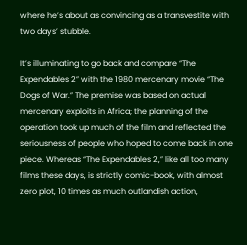where he’s about as convincing as a transvestite with two days’ stubble.

It’s illuminating to go back and compare “The Expendables 2” with the 1980 mercenary movie “The Dogs of War.” The premise was based on actual mercenary exploits in Africa; the planning of the operation took up much of the film and reflected the seriousness of people who hoped to come back in one piece. Whereas “The Expendables 2,” like all too many films these days, is strictly comic-book, with almost zero plot, 10 times as much outlandish action,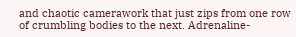and chaotic camerawork that just zips from one row of crumbling bodies to the next. Adrenaline-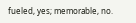fueled, yes; memorable, no.